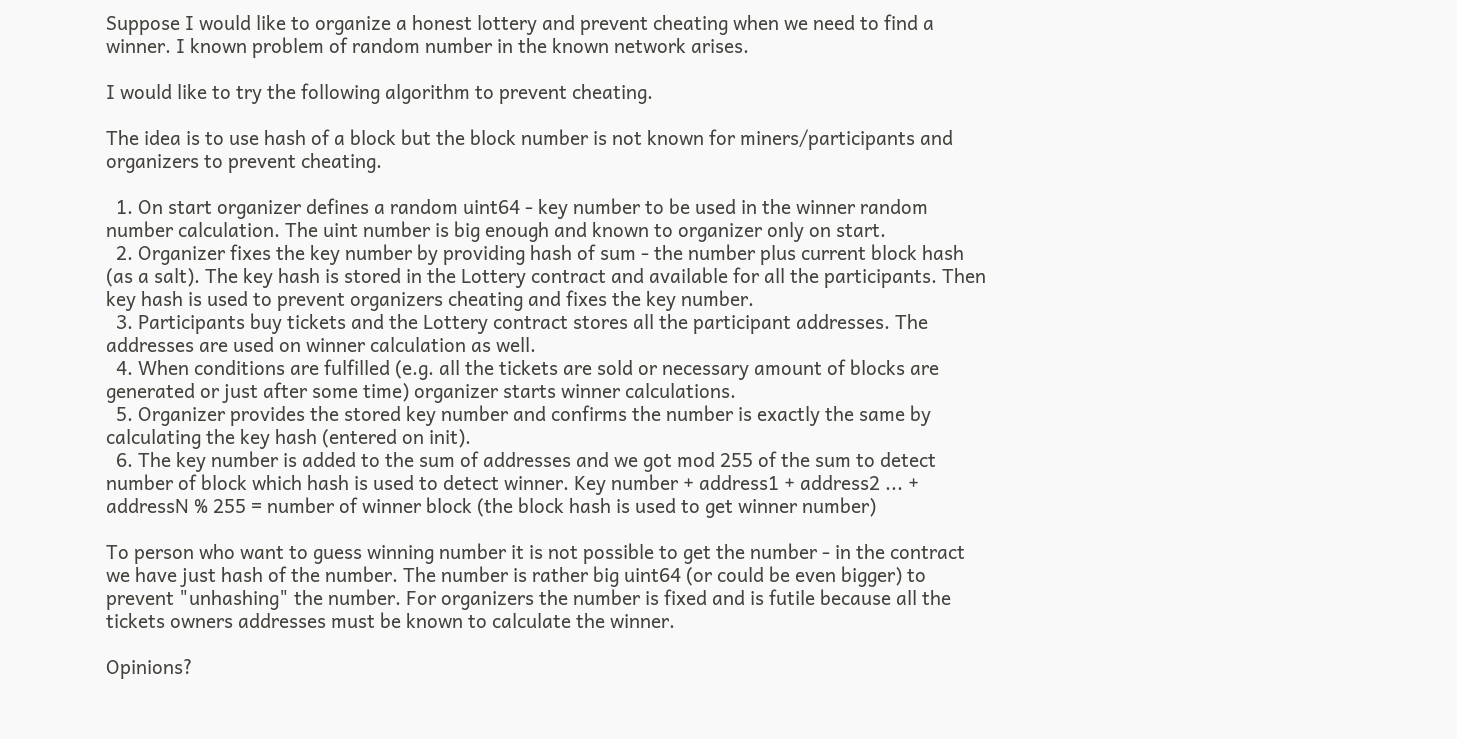Suppose I would like to organize a honest lottery and prevent cheating when we need to find a winner. I known problem of random number in the known network arises.

I would like to try the following algorithm to prevent cheating.

The idea is to use hash of a block but the block number is not known for miners/participants and organizers to prevent cheating.

  1. On start organizer defines a random uint64 - key number to be used in the winner random number calculation. The uint number is big enough and known to organizer only on start.
  2. Organizer fixes the key number by providing hash of sum - the number plus current block hash (as a salt). The key hash is stored in the Lottery contract and available for all the participants. Then key hash is used to prevent organizers cheating and fixes the key number.
  3. Participants buy tickets and the Lottery contract stores all the participant addresses. The addresses are used on winner calculation as well.
  4. When conditions are fulfilled (e.g. all the tickets are sold or necessary amount of blocks are generated or just after some time) organizer starts winner calculations.
  5. Organizer provides the stored key number and confirms the number is exactly the same by calculating the key hash (entered on init).
  6. The key number is added to the sum of addresses and we got mod 255 of the sum to detect number of block which hash is used to detect winner. Key number + address1 + address2 ... + addressN % 255 = number of winner block (the block hash is used to get winner number)

To person who want to guess winning number it is not possible to get the number - in the contract we have just hash of the number. The number is rather big uint64 (or could be even bigger) to prevent "unhashing" the number. For organizers the number is fixed and is futile because all the tickets owners addresses must be known to calculate the winner.

Opinions?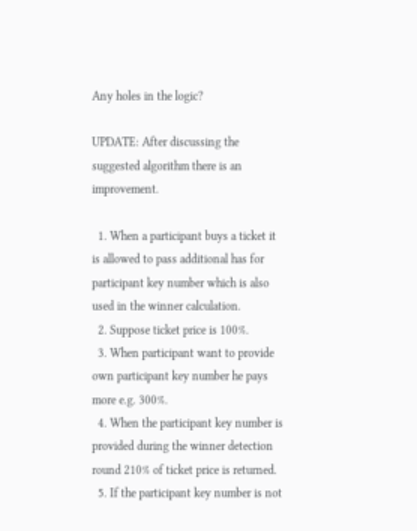Any holes in the logic?

UPDATE: After discussing the suggested algorithm there is an improvement.

  1. When a participant buys a ticket it is allowed to pass additional has for participant key number which is also used in the winner calculation.
  2. Suppose ticket price is 100%.
  3. When participant want to provide own participant key number he pays more e.g. 300%.
  4. When the participant key number is provided during the winner detection round 210% of ticket price is returned.
  5. If the participant key number is not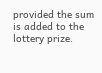provided the sum is added to the lottery prize.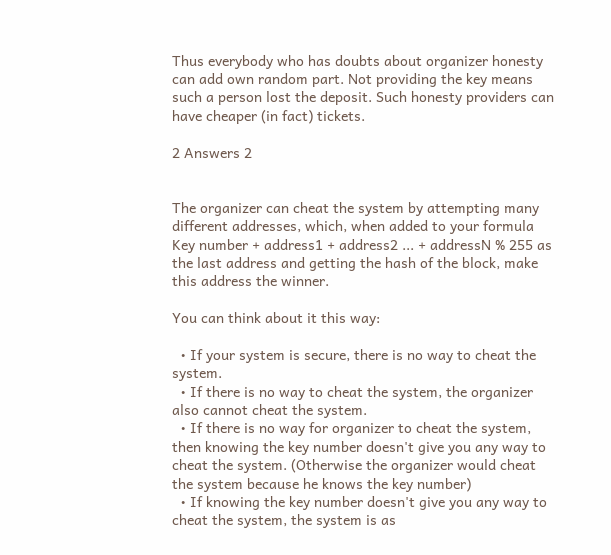Thus everybody who has doubts about organizer honesty can add own random part. Not providing the key means such a person lost the deposit. Such honesty providers can have cheaper (in fact) tickets.

2 Answers 2


The organizer can cheat the system by attempting many different addresses, which, when added to your formula Key number + address1 + address2 ... + addressN % 255 as the last address and getting the hash of the block, make this address the winner.

You can think about it this way:

  • If your system is secure, there is no way to cheat the system.
  • If there is no way to cheat the system, the organizer also cannot cheat the system.
  • If there is no way for organizer to cheat the system, then knowing the key number doesn't give you any way to cheat the system. (Otherwise the organizer would cheat the system because he knows the key number)
  • If knowing the key number doesn't give you any way to cheat the system, the system is as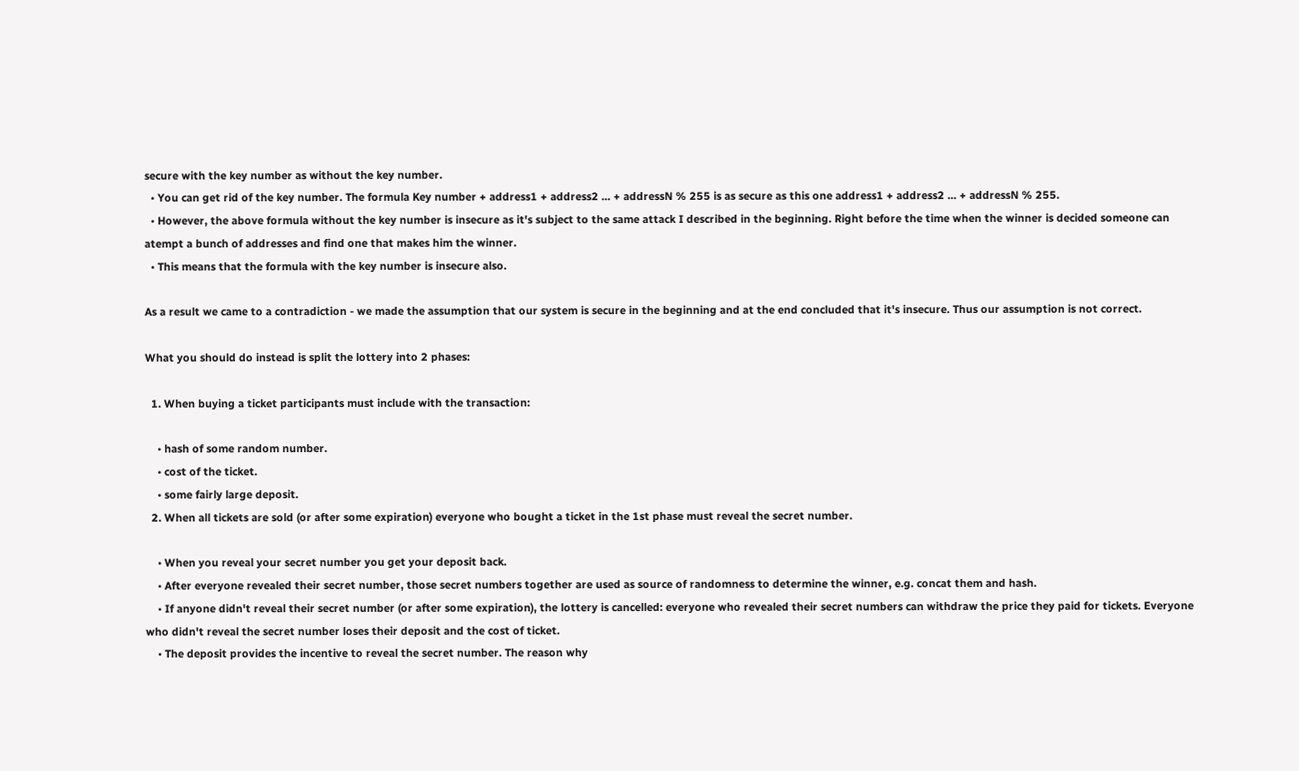secure with the key number as without the key number.
  • You can get rid of the key number. The formula Key number + address1 + address2 ... + addressN % 255 is as secure as this one address1 + address2 ... + addressN % 255.
  • However, the above formula without the key number is insecure as it's subject to the same attack I described in the beginning. Right before the time when the winner is decided someone can atempt a bunch of addresses and find one that makes him the winner.
  • This means that the formula with the key number is insecure also.

As a result we came to a contradiction - we made the assumption that our system is secure in the beginning and at the end concluded that it's insecure. Thus our assumption is not correct.

What you should do instead is split the lottery into 2 phases:

  1. When buying a ticket participants must include with the transaction:

    • hash of some random number.
    • cost of the ticket.
    • some fairly large deposit.
  2. When all tickets are sold (or after some expiration) everyone who bought a ticket in the 1st phase must reveal the secret number.

    • When you reveal your secret number you get your deposit back.
    • After everyone revealed their secret number, those secret numbers together are used as source of randomness to determine the winner, e.g. concat them and hash.
    • If anyone didn't reveal their secret number (or after some expiration), the lottery is cancelled: everyone who revealed their secret numbers can withdraw the price they paid for tickets. Everyone who didn't reveal the secret number loses their deposit and the cost of ticket.
    • The deposit provides the incentive to reveal the secret number. The reason why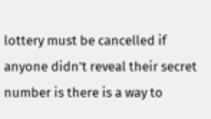lottery must be cancelled if anyone didn't reveal their secret number is there is a way to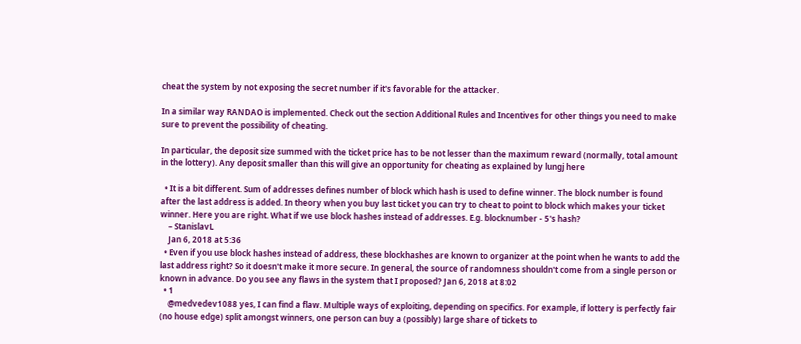cheat the system by not exposing the secret number if it's favorable for the attacker.

In a similar way RANDAO is implemented. Check out the section Additional Rules and Incentives for other things you need to make sure to prevent the possibility of cheating.

In particular, the deposit size summed with the ticket price has to be not lesser than the maximum reward (normally, total amount in the lottery). Any deposit smaller than this will give an opportunity for cheating as explained by lungj here

  • It is a bit different. Sum of addresses defines number of block which hash is used to define winner. The block number is found after the last address is added. In theory when you buy last ticket you can try to cheat to point to block which makes your ticket winner. Here you are right. What if we use block hashes instead of addresses. E.g. blocknumber - 5's hash?
    – StanislavL
    Jan 6, 2018 at 5:36
  • Even if you use block hashes instead of address, these blockhashes are known to organizer at the point when he wants to add the last address right? So it doesn't make it more secure. In general, the source of randomness shouldn't come from a single person or known in advance. Do you see any flaws in the system that I proposed? Jan 6, 2018 at 8:02
  • 1
    @medvedev1088 yes, I can find a flaw. Multiple ways of exploiting, depending on specifics. For example, if lottery is perfectly fair (no house edge) split amongst winners, one person can buy a (possibly) large share of tickets to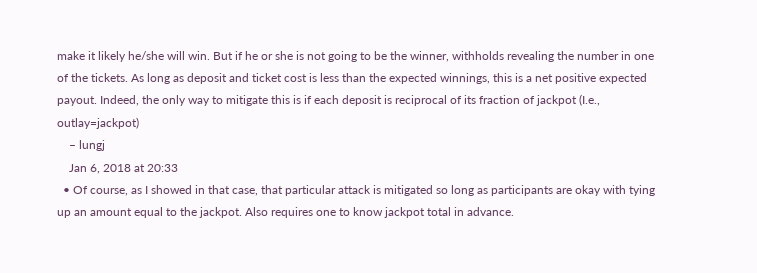make it likely he/she will win. But if he or she is not going to be the winner, withholds revealing the number in one of the tickets. As long as deposit and ticket cost is less than the expected winnings, this is a net positive expected payout. Indeed, the only way to mitigate this is if each deposit is reciprocal of its fraction of jackpot (I.e., outlay=jackpot)
    – lungj
    Jan 6, 2018 at 20:33
  • Of course, as I showed in that case, that particular attack is mitigated so long as participants are okay with tying up an amount equal to the jackpot. Also requires one to know jackpot total in advance.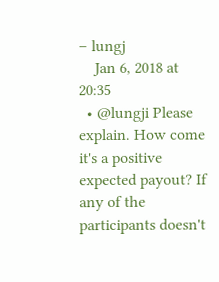– lungj
    Jan 6, 2018 at 20:35
  • @lungji Please explain. How come it's a positive expected payout? If any of the participants doesn't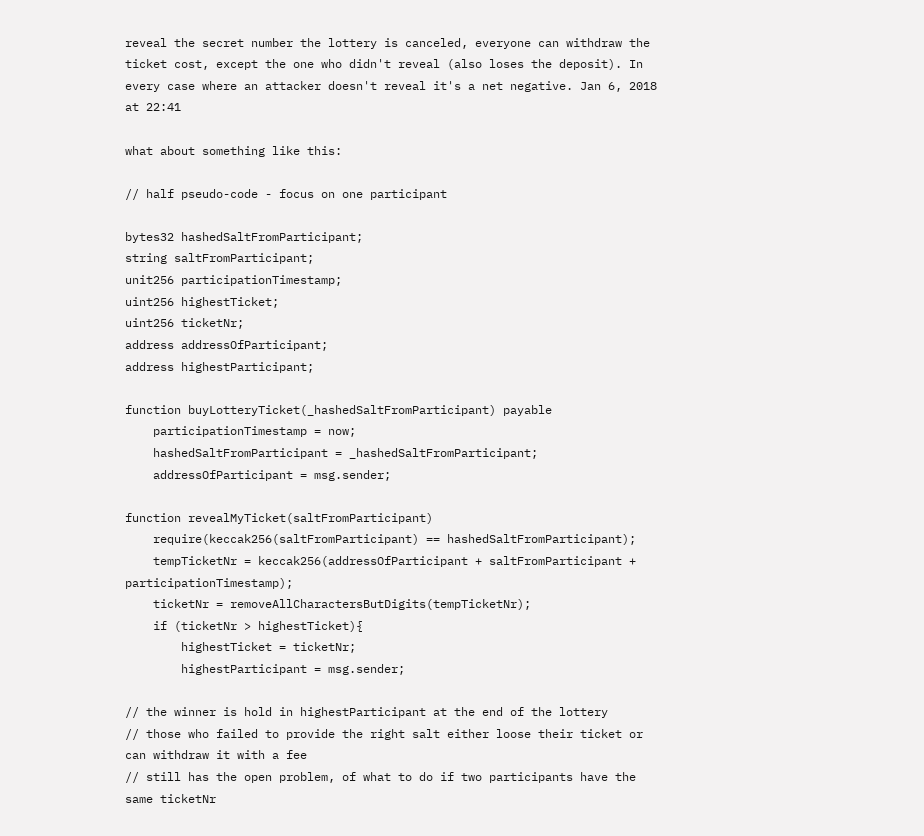reveal the secret number the lottery is canceled, everyone can withdraw the ticket cost, except the one who didn't reveal (also loses the deposit). In every case where an attacker doesn't reveal it's a net negative. Jan 6, 2018 at 22:41

what about something like this:

// half pseudo-code - focus on one participant

bytes32 hashedSaltFromParticipant;
string saltFromParticipant;
unit256 participationTimestamp;
uint256 highestTicket;
uint256 ticketNr;
address addressOfParticipant;
address highestParticipant;

function buyLotteryTicket(_hashedSaltFromParticipant) payable
    participationTimestamp = now;
    hashedSaltFromParticipant = _hashedSaltFromParticipant;
    addressOfParticipant = msg.sender;

function revealMyTicket(saltFromParticipant)
    require(keccak256(saltFromParticipant) == hashedSaltFromParticipant);
    tempTicketNr = keccak256(addressOfParticipant + saltFromParticipant + participationTimestamp);
    ticketNr = removeAllCharactersButDigits(tempTicketNr);
    if (ticketNr > highestTicket){
        highestTicket = ticketNr;
        highestParticipant = msg.sender;

// the winner is hold in highestParticipant at the end of the lottery
// those who failed to provide the right salt either loose their ticket or can withdraw it with a fee
// still has the open problem, of what to do if two participants have the same ticketNr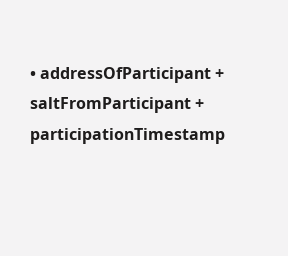• addressOfParticipant + saltFromParticipant + participationTimestamp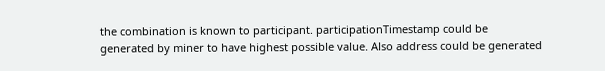the combination is known to participant. participationTimestamp could be generated by miner to have highest possible value. Also address could be generated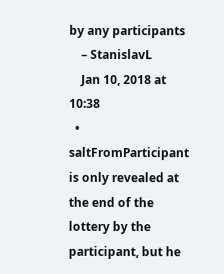by any participants
    – StanislavL
    Jan 10, 2018 at 10:38
  • saltFromParticipant is only revealed at the end of the lottery by the participant, but he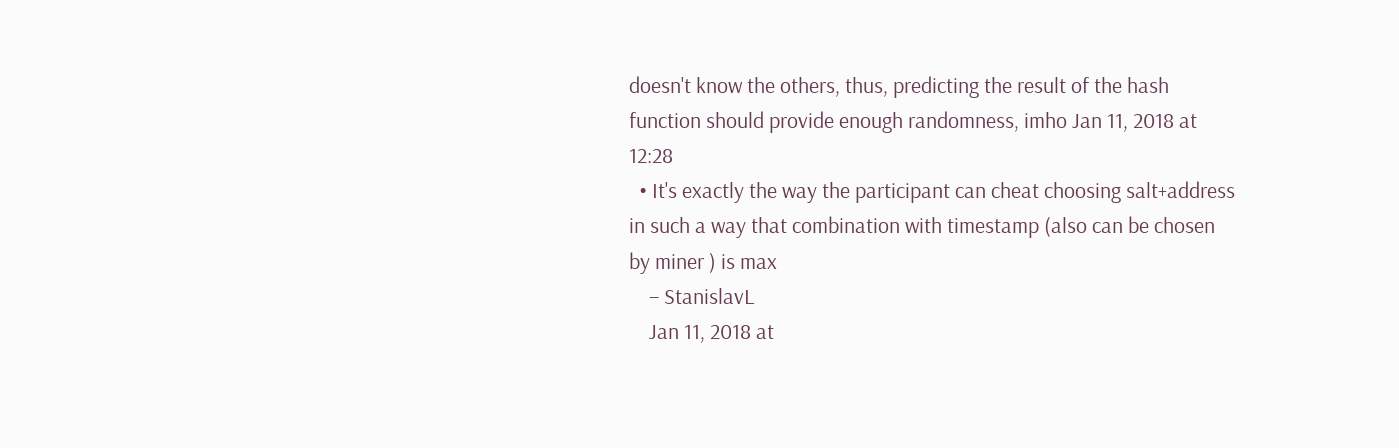doesn't know the others, thus, predicting the result of the hash function should provide enough randomness, imho Jan 11, 2018 at 12:28
  • It's exactly the way the participant can cheat choosing salt+address in such a way that combination with timestamp (also can be chosen by miner ) is max
    – StanislavL
    Jan 11, 2018 at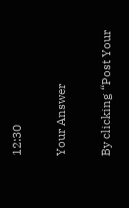12:30

Your Answer

By clicking “Post Your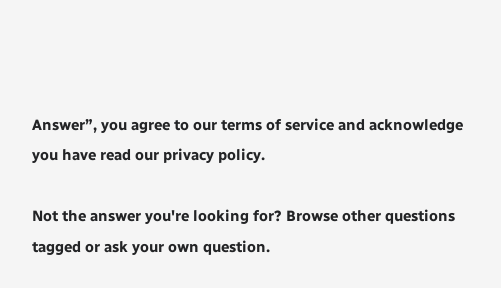Answer”, you agree to our terms of service and acknowledge you have read our privacy policy.

Not the answer you're looking for? Browse other questions tagged or ask your own question.